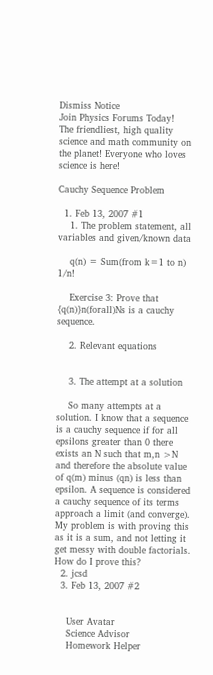Dismiss Notice
Join Physics Forums Today!
The friendliest, high quality science and math community on the planet! Everyone who loves science is here!

Cauchy Sequence Problem

  1. Feb 13, 2007 #1
    1. The problem statement, all variables and given/known data

    q(n) = Sum(from k=1 to n) 1/n!

    Exercise 3: Prove that {q(n)}n(forall)Ns is a cauchy sequence.

    2. Relevant equations


    3. The attempt at a solution

    So many attempts at a solution. I know that a sequence is a cauchy sequence if for all epsilons greater than 0 there exists an N such that m,n >N and therefore the absolute value of q(m) minus (qn) is less than epsilon. A sequence is considered a cauchy sequence of its terms approach a limit (and converge). My problem is with proving this as it is a sum, and not letting it get messy with double factorials. How do I prove this?
  2. jcsd
  3. Feb 13, 2007 #2


    User Avatar
    Science Advisor
    Homework Helper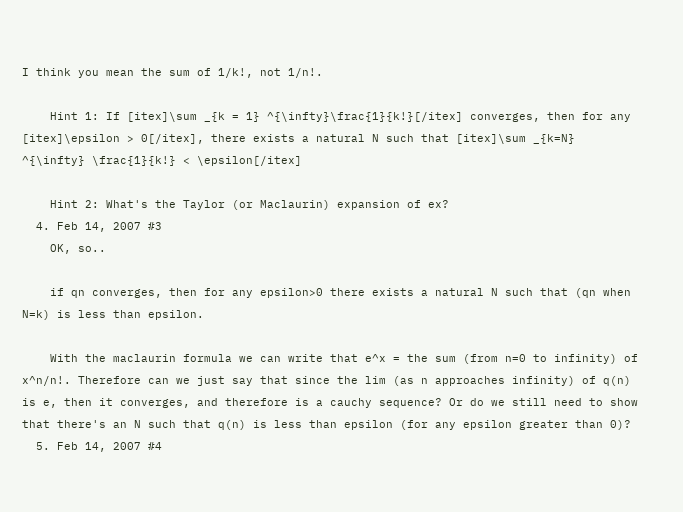I think you mean the sum of 1/k!, not 1/n!.

    Hint 1: If [itex]\sum _{k = 1} ^{\infty}\frac{1}{k!}[/itex] converges, then for any [itex]\epsilon > 0[/itex], there exists a natural N such that [itex]\sum _{k=N} ^{\infty} \frac{1}{k!} < \epsilon[/itex]

    Hint 2: What's the Taylor (or Maclaurin) expansion of ex?
  4. Feb 14, 2007 #3
    OK, so..

    if qn converges, then for any epsilon>0 there exists a natural N such that (qn when N=k) is less than epsilon.

    With the maclaurin formula we can write that e^x = the sum (from n=0 to infinity) of x^n/n!. Therefore can we just say that since the lim (as n approaches infinity) of q(n) is e, then it converges, and therefore is a cauchy sequence? Or do we still need to show that there's an N such that q(n) is less than epsilon (for any epsilon greater than 0)?
  5. Feb 14, 2007 #4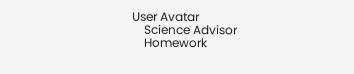User Avatar
    Science Advisor
    Homework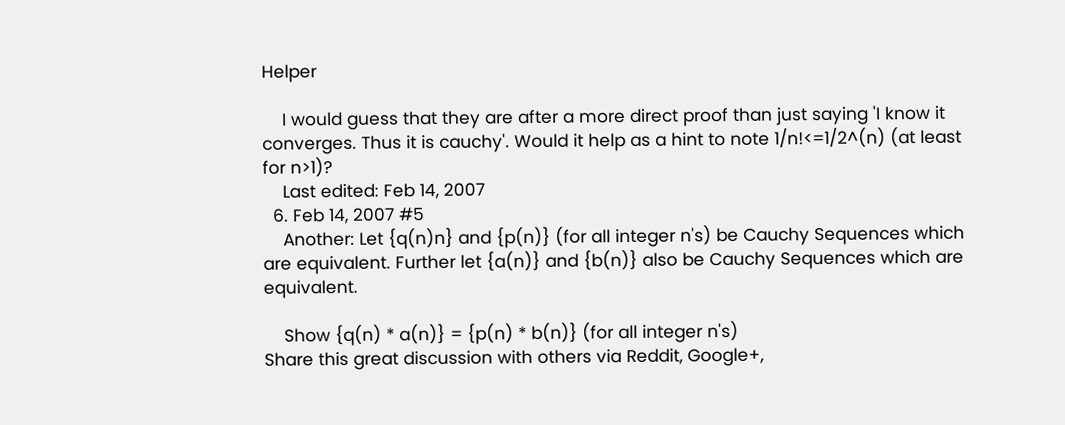Helper

    I would guess that they are after a more direct proof than just saying 'I know it converges. Thus it is cauchy'. Would it help as a hint to note 1/n!<=1/2^(n) (at least for n>1)?
    Last edited: Feb 14, 2007
  6. Feb 14, 2007 #5
    Another: Let {q(n)n} and {p(n)} (for all integer n's) be Cauchy Sequences which are equivalent. Further let {a(n)} and {b(n)} also be Cauchy Sequences which are equivalent.

    Show {q(n) * a(n)} = {p(n) * b(n)} (for all integer n's)
Share this great discussion with others via Reddit, Google+,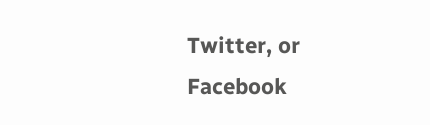Twitter, or Facebook